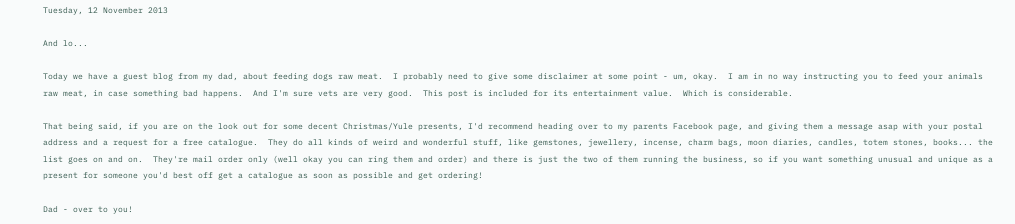Tuesday, 12 November 2013

And lo...

Today we have a guest blog from my dad, about feeding dogs raw meat.  I probably need to give some disclaimer at some point - um, okay.  I am in no way instructing you to feed your animals raw meat, in case something bad happens.  And I'm sure vets are very good.  This post is included for its entertainment value.  Which is considerable.

That being said, if you are on the look out for some decent Christmas/Yule presents, I'd recommend heading over to my parents Facebook page, and giving them a message asap with your postal address and a request for a free catalogue.  They do all kinds of weird and wonderful stuff, like gemstones, jewellery, incense, charm bags, moon diaries, candles, totem stones, books... the list goes on and on.  They're mail order only (well okay you can ring them and order) and there is just the two of them running the business, so if you want something unusual and unique as a present for someone you'd best off get a catalogue as soon as possible and get ordering!

Dad - over to you!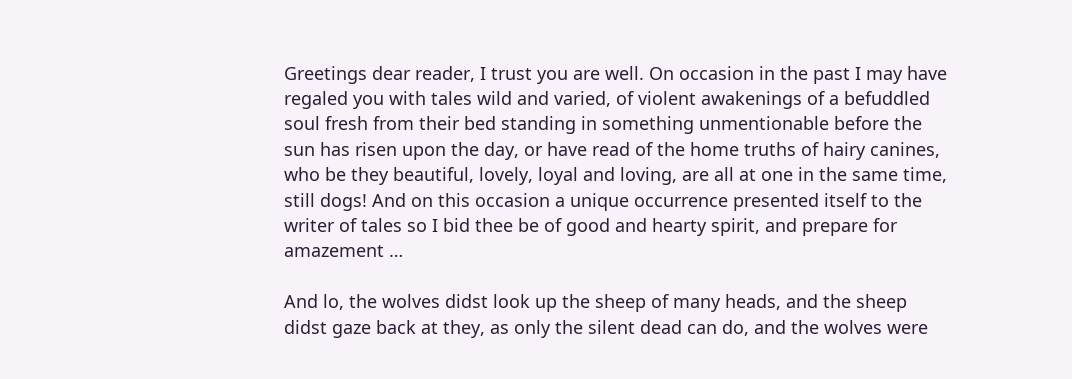Greetings dear reader, I trust you are well. On occasion in the past I may have regaled you with tales wild and varied, of violent awakenings of a befuddled soul fresh from their bed standing in something unmentionable before the sun has risen upon the day, or have read of the home truths of hairy canines, who be they beautiful, lovely, loyal and loving, are all at one in the same time, still dogs! And on this occasion a unique occurrence presented itself to the writer of tales so I bid thee be of good and hearty spirit, and prepare for amazement …

And lo, the wolves didst look up the sheep of many heads, and the sheep didst gaze back at they, as only the silent dead can do, and the wolves were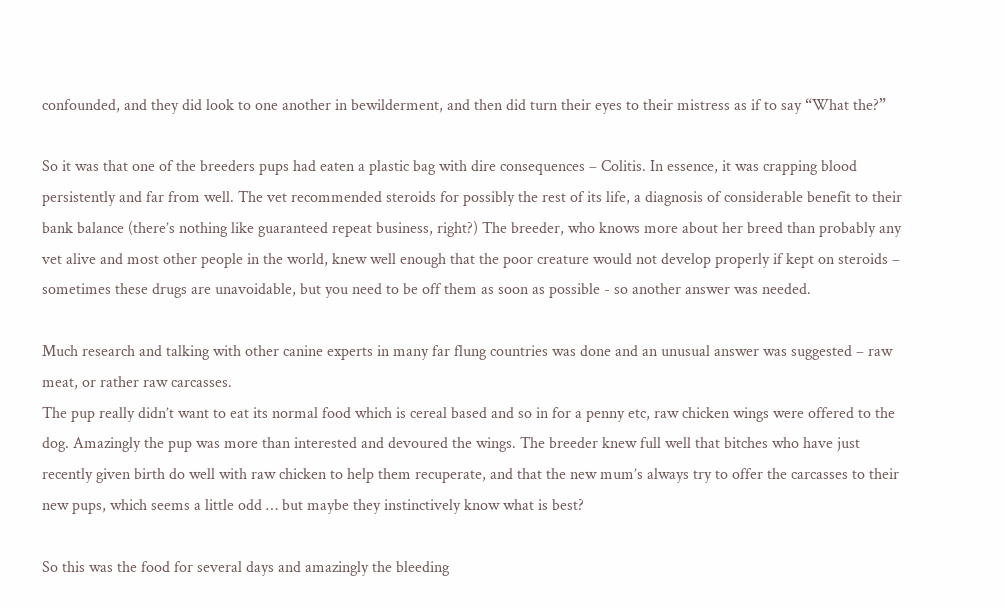confounded, and they did look to one another in bewilderment, and then did turn their eyes to their mistress as if to say “What the?”

So it was that one of the breeders pups had eaten a plastic bag with dire consequences – Colitis. In essence, it was crapping blood persistently and far from well. The vet recommended steroids for possibly the rest of its life, a diagnosis of considerable benefit to their bank balance (there’s nothing like guaranteed repeat business, right?) The breeder, who knows more about her breed than probably any vet alive and most other people in the world, knew well enough that the poor creature would not develop properly if kept on steroids – sometimes these drugs are unavoidable, but you need to be off them as soon as possible - so another answer was needed.

Much research and talking with other canine experts in many far flung countries was done and an unusual answer was suggested – raw meat, or rather raw carcasses.
The pup really didn’t want to eat its normal food which is cereal based and so in for a penny etc, raw chicken wings were offered to the dog. Amazingly the pup was more than interested and devoured the wings. The breeder knew full well that bitches who have just recently given birth do well with raw chicken to help them recuperate, and that the new mum’s always try to offer the carcasses to their new pups, which seems a little odd … but maybe they instinctively know what is best?

So this was the food for several days and amazingly the bleeding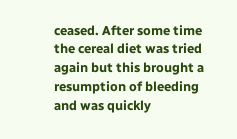ceased. After some time the cereal diet was tried again but this brought a resumption of bleeding and was quickly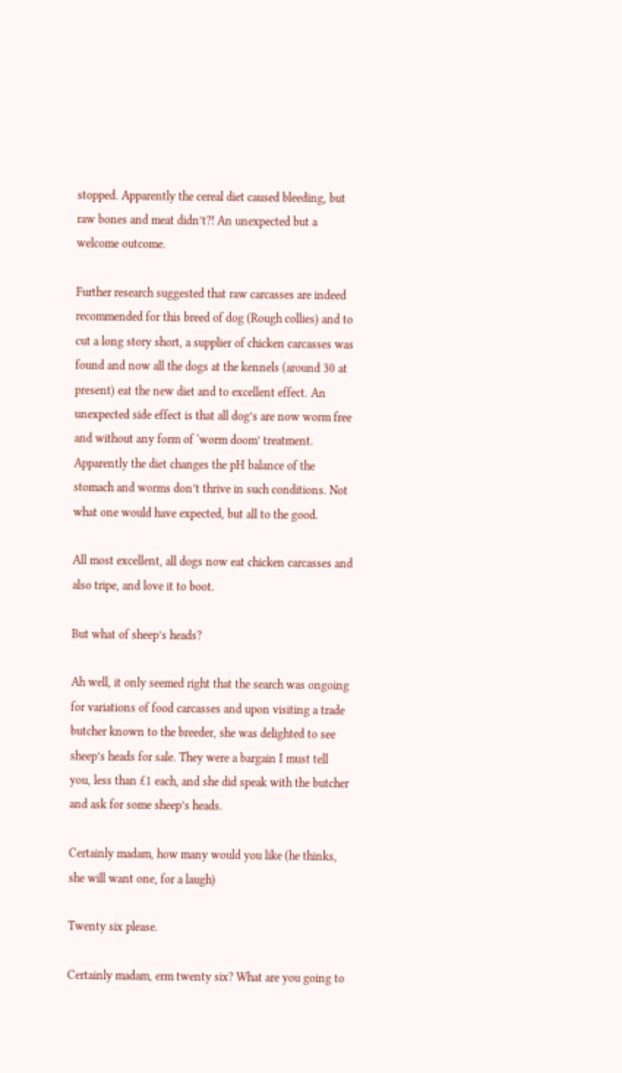stopped. Apparently the cereal diet caused bleeding, but raw bones and meat didn’t?! An unexpected but a welcome outcome.

Further research suggested that raw carcasses are indeed recommended for this breed of dog (Rough collies) and to cut a long story short, a supplier of chicken carcasses was found and now all the dogs at the kennels (around 30 at present) eat the new diet and to excellent effect. An unexpected side effect is that all dog’s are now worm free and without any form of ‘worm doom’ treatment. Apparently the diet changes the pH balance of the stomach and worms don’t thrive in such conditions. Not what one would have expected, but all to the good.

All most excellent, all dogs now eat chicken carcasses and also tripe, and love it to boot.

But what of sheep’s heads?

Ah well, it only seemed right that the search was ongoing for variations of food carcasses and upon visiting a trade butcher known to the breeder, she was delighted to see sheep’s heads for sale. They were a bargain I must tell you, less than £1 each, and she did speak with the butcher and ask for some sheep’s heads.

Certainly madam, how many would you like (he thinks, she will want one, for a laugh)

Twenty six please.

Certainly madam, erm twenty six? What are you going to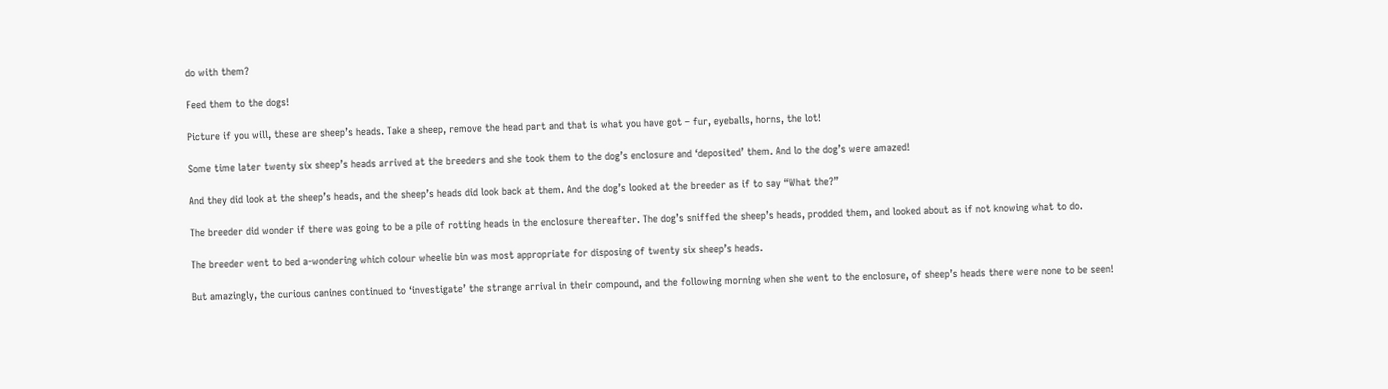do with them?

Feed them to the dogs!

Picture if you will, these are sheep’s heads. Take a sheep, remove the head part and that is what you have got – fur, eyeballs, horns, the lot!

Some time later twenty six sheep’s heads arrived at the breeders and she took them to the dog’s enclosure and ‘deposited’ them. And lo the dog’s were amazed!

And they did look at the sheep’s heads, and the sheep’s heads did look back at them. And the dog’s looked at the breeder as if to say “What the?”

The breeder did wonder if there was going to be a pile of rotting heads in the enclosure thereafter. The dog’s sniffed the sheep’s heads, prodded them, and looked about as if not knowing what to do.

The breeder went to bed a-wondering which colour wheelie bin was most appropriate for disposing of twenty six sheep’s heads.

But amazingly, the curious canines continued to ‘investigate’ the strange arrival in their compound, and the following morning when she went to the enclosure, of sheep’s heads there were none to be seen!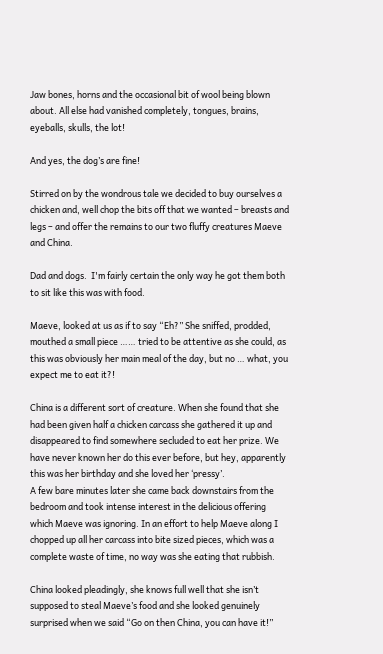Jaw bones, horns and the occasional bit of wool being blown about. All else had vanished completely, tongues, brains, eyeballs, skulls, the lot!

And yes, the dog’s are fine!

Stirred on by the wondrous tale we decided to buy ourselves a chicken and, well chop the bits off that we wanted – breasts and legs – and offer the remains to our two fluffy creatures Maeve and China.

Dad and dogs.  I'm fairly certain the only way he got them both to sit like this was with food.

Maeve, looked at us as if to say “Eh?” She sniffed, prodded, mouthed a small piece …… tried to be attentive as she could, as this was obviously her main meal of the day, but no … what, you expect me to eat it?!

China is a different sort of creature. When she found that she had been given half a chicken carcass she gathered it up and disappeared to find somewhere secluded to eat her prize. We have never known her do this ever before, but hey, apparently this was her birthday and she loved her ‘pressy’.
A few bare minutes later she came back downstairs from the bedroom and took intense interest in the delicious offering which Maeve was ignoring. In an effort to help Maeve along I chopped up all her carcass into bite sized pieces, which was a complete waste of time, no way was she eating that rubbish.

China looked pleadingly, she knows full well that she isn’t supposed to steal Maeve’s food and she looked genuinely surprised when we said “Go on then China, you can have it!”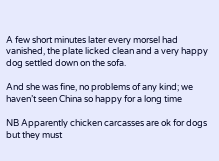A few short minutes later every morsel had vanished, the plate licked clean and a very happy dog settled down on the sofa.

And she was fine, no problems of any kind; we haven’t seen China so happy for a long time

NB Apparently chicken carcasses are ok for dogs but they must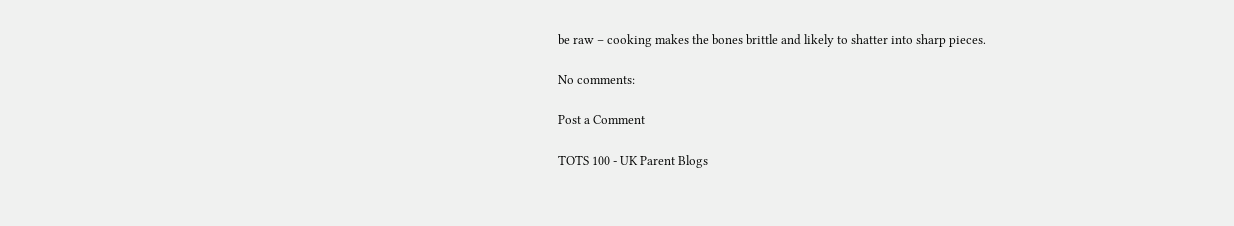be raw – cooking makes the bones brittle and likely to shatter into sharp pieces.

No comments:

Post a Comment

TOTS 100 - UK Parent Blogs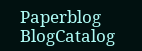Paperblog BlogCatalog